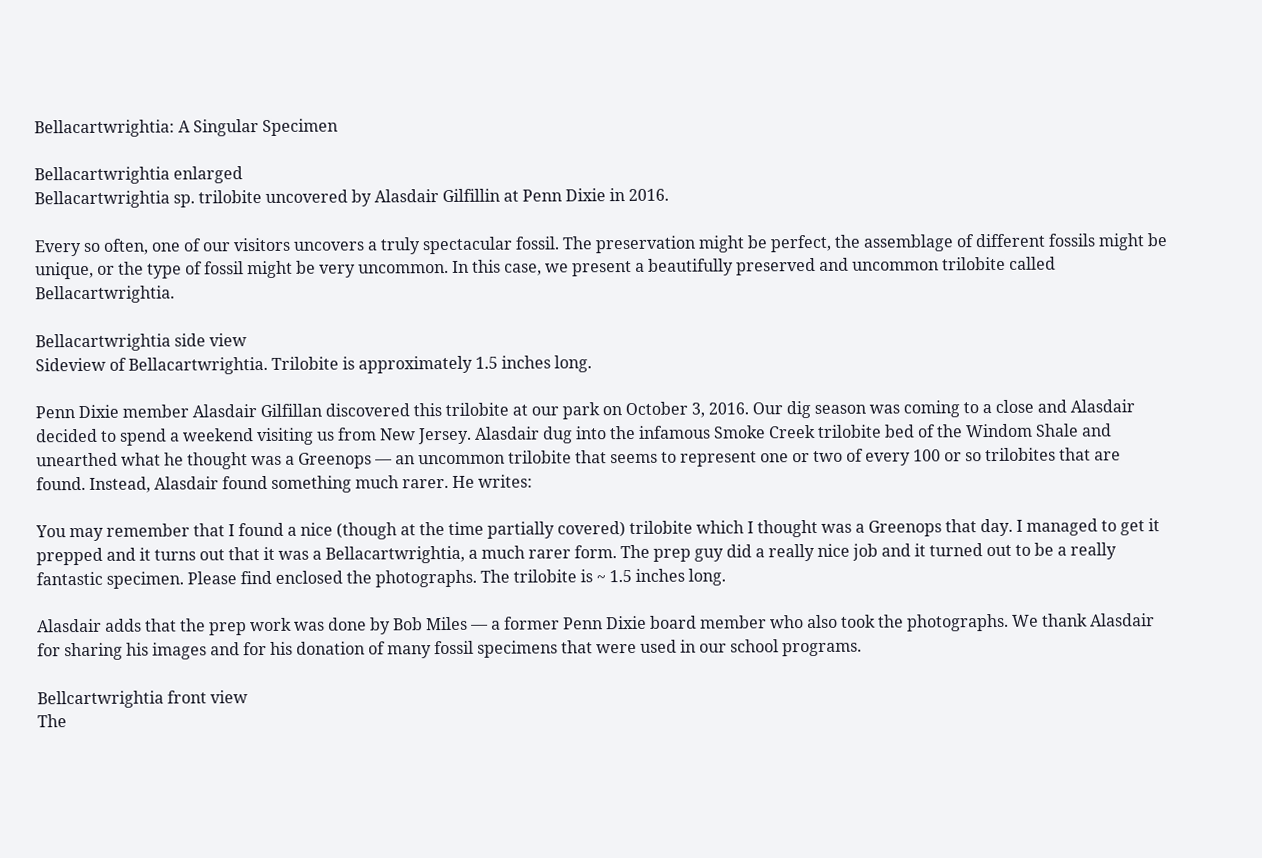Bellacartwrightia: A Singular Specimen

Bellacartwrightia enlarged
Bellacartwrightia sp. trilobite uncovered by Alasdair Gilfillin at Penn Dixie in 2016.

Every so often, one of our visitors uncovers a truly spectacular fossil. The preservation might be perfect, the assemblage of different fossils might be unique, or the type of fossil might be very uncommon. In this case, we present a beautifully preserved and uncommon trilobite called Bellacartwrightia.

Bellacartwrightia side view
Sideview of Bellacartwrightia. Trilobite is approximately 1.5 inches long.

Penn Dixie member Alasdair Gilfillan discovered this trilobite at our park on October 3, 2016. Our dig season was coming to a close and Alasdair decided to spend a weekend visiting us from New Jersey. Alasdair dug into the infamous Smoke Creek trilobite bed of the Windom Shale and unearthed what he thought was a Greenops — an uncommon trilobite that seems to represent one or two of every 100 or so trilobites that are found. Instead, Alasdair found something much rarer. He writes:

You may remember that I found a nice (though at the time partially covered) trilobite which I thought was a Greenops that day. I managed to get it prepped and it turns out that it was a Bellacartwrightia, a much rarer form. The prep guy did a really nice job and it turned out to be a really fantastic specimen. Please find enclosed the photographs. The trilobite is ~ 1.5 inches long.

Alasdair adds that the prep work was done by Bob Miles — a former Penn Dixie board member who also took the photographs. We thank Alasdair for sharing his images and for his donation of many fossil specimens that were used in our school programs.

Bellcartwrightia front view
The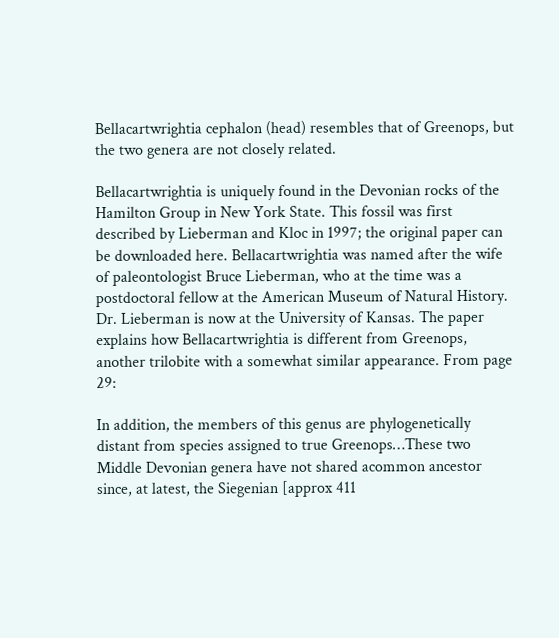Bellacartwrightia cephalon (head) resembles that of Greenops, but the two genera are not closely related.

Bellacartwrightia is uniquely found in the Devonian rocks of the Hamilton Group in New York State. This fossil was first described by Lieberman and Kloc in 1997; the original paper can be downloaded here. Bellacartwrightia was named after the wife of paleontologist Bruce Lieberman, who at the time was a postdoctoral fellow at the American Museum of Natural History. Dr. Lieberman is now at the University of Kansas. The paper explains how Bellacartwrightia is different from Greenops, another trilobite with a somewhat similar appearance. From page 29:

In addition, the members of this genus are phylogenetically distant from species assigned to true Greenops…These two Middle Devonian genera have not shared acommon ancestor since, at latest, the Siegenian [approx 411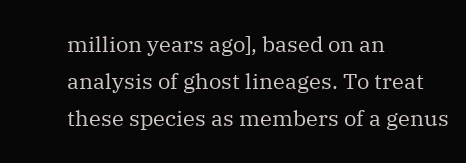million years ago], based on an analysis of ghost lineages. To treat these species as members of a genus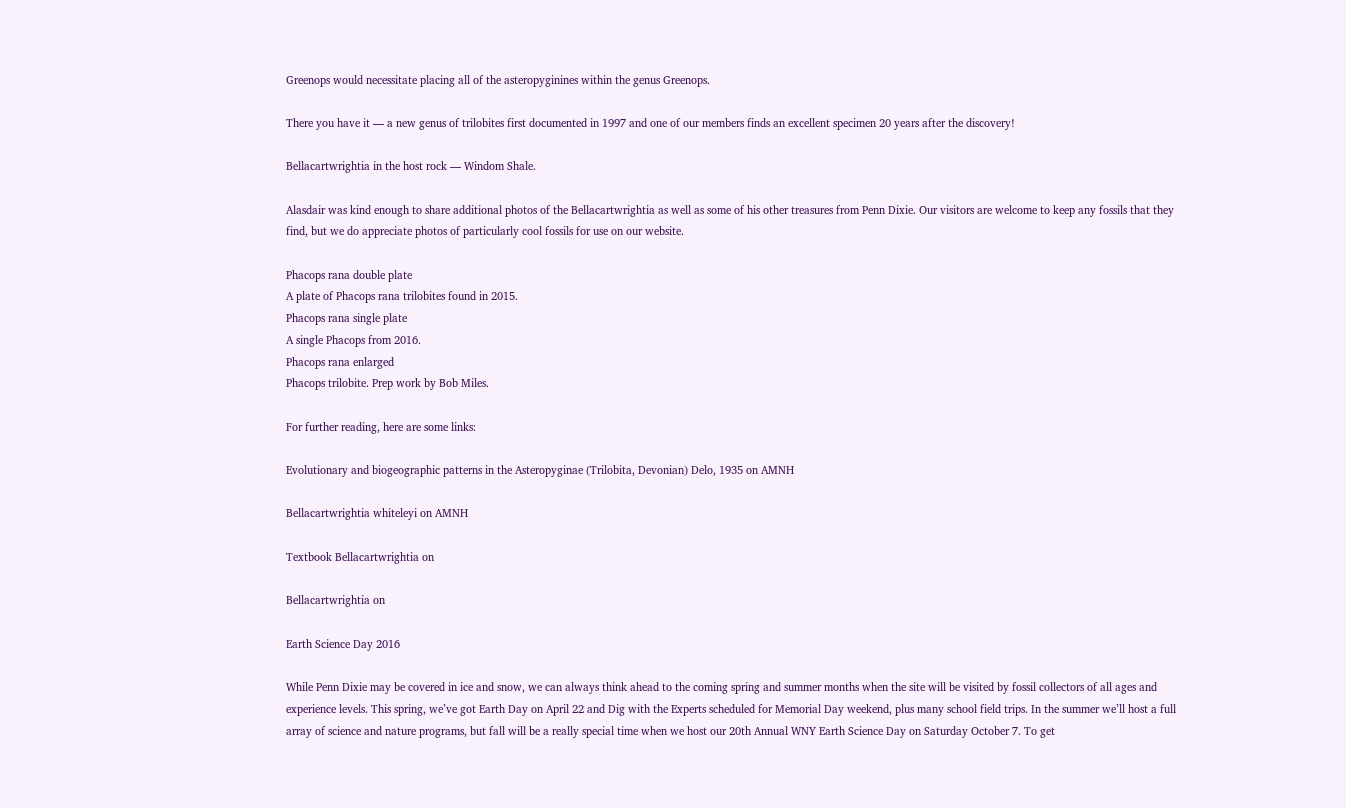Greenops would necessitate placing all of the asteropyginines within the genus Greenops.

There you have it — a new genus of trilobites first documented in 1997 and one of our members finds an excellent specimen 20 years after the discovery!

Bellacartwrightia in the host rock — Windom Shale.

Alasdair was kind enough to share additional photos of the Bellacartwrightia as well as some of his other treasures from Penn Dixie. Our visitors are welcome to keep any fossils that they find, but we do appreciate photos of particularly cool fossils for use on our website.

Phacops rana double plate
A plate of Phacops rana trilobites found in 2015.
Phacops rana single plate
A single Phacops from 2016.
Phacops rana enlarged
Phacops trilobite. Prep work by Bob Miles.

For further reading, here are some links:

Evolutionary and biogeographic patterns in the Asteropyginae (Trilobita, Devonian) Delo, 1935 on AMNH

Bellacartwrightia whiteleyi on AMNH

Textbook Bellacartwrightia on

Bellacartwrightia on

Earth Science Day 2016

While Penn Dixie may be covered in ice and snow, we can always think ahead to the coming spring and summer months when the site will be visited by fossil collectors of all ages and experience levels. This spring, we’ve got Earth Day on April 22 and Dig with the Experts scheduled for Memorial Day weekend, plus many school field trips. In the summer we’ll host a full array of science and nature programs, but fall will be a really special time when we host our 20th Annual WNY Earth Science Day on Saturday October 7. To get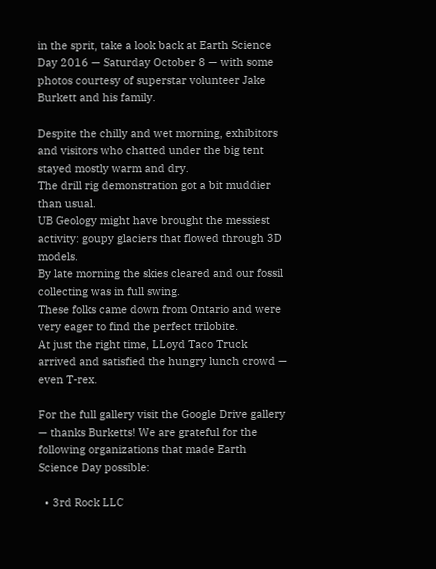in the sprit, take a look back at Earth Science Day 2016 — Saturday October 8 — with some photos courtesy of superstar volunteer Jake Burkett and his family.

Despite the chilly and wet morning, exhibitors and visitors who chatted under the big tent stayed mostly warm and dry.
The drill rig demonstration got a bit muddier than usual.
UB Geology might have brought the messiest activity: goupy glaciers that flowed through 3D models.
By late morning the skies cleared and our fossil collecting was in full swing.
These folks came down from Ontario and were very eager to find the perfect trilobite.
At just the right time, LLoyd Taco Truck arrived and satisfied the hungry lunch crowd — even T-rex.

For the full gallery visit the Google Drive gallery — thanks Burketts! We are grateful for the following organizations that made Earth Science Day possible:

  • 3rd Rock LLC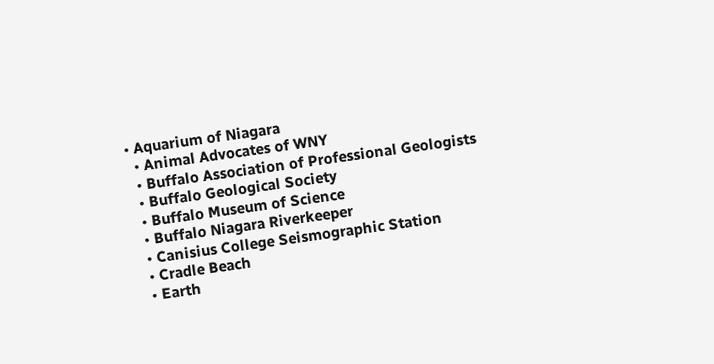• Aquarium of Niagara
  • Animal Advocates of WNY
  • Buffalo Association of Professional Geologists
  • Buffalo Geological Society
  • Buffalo Museum of Science
  • Buffalo Niagara Riverkeeper
  • Canisius College Seismographic Station
  • Cradle Beach
  • Earth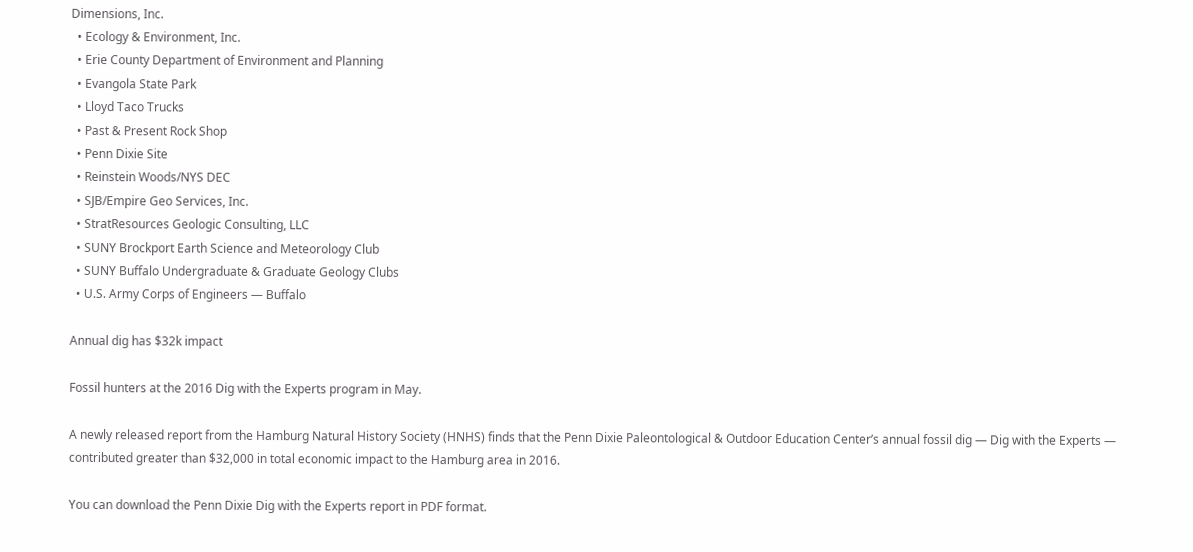Dimensions, Inc.
  • Ecology & Environment, Inc.
  • Erie County Department of Environment and Planning
  • Evangola State Park
  • Lloyd Taco Trucks
  • Past & Present Rock Shop
  • Penn Dixie Site
  • Reinstein Woods/NYS DEC
  • SJB/Empire Geo Services, Inc.
  • StratResources Geologic Consulting, LLC
  • SUNY Brockport Earth Science and Meteorology Club
  • SUNY Buffalo Undergraduate & Graduate Geology Clubs
  • U.S. Army Corps of Engineers — Buffalo

Annual dig has $32k impact

Fossil hunters at the 2016 Dig with the Experts program in May.

A newly released report from the Hamburg Natural History Society (HNHS) finds that the Penn Dixie Paleontological & Outdoor Education Center’s annual fossil dig — Dig with the Experts — contributed greater than $32,000 in total economic impact to the Hamburg area in 2016.

You can download the Penn Dixie Dig with the Experts report in PDF format.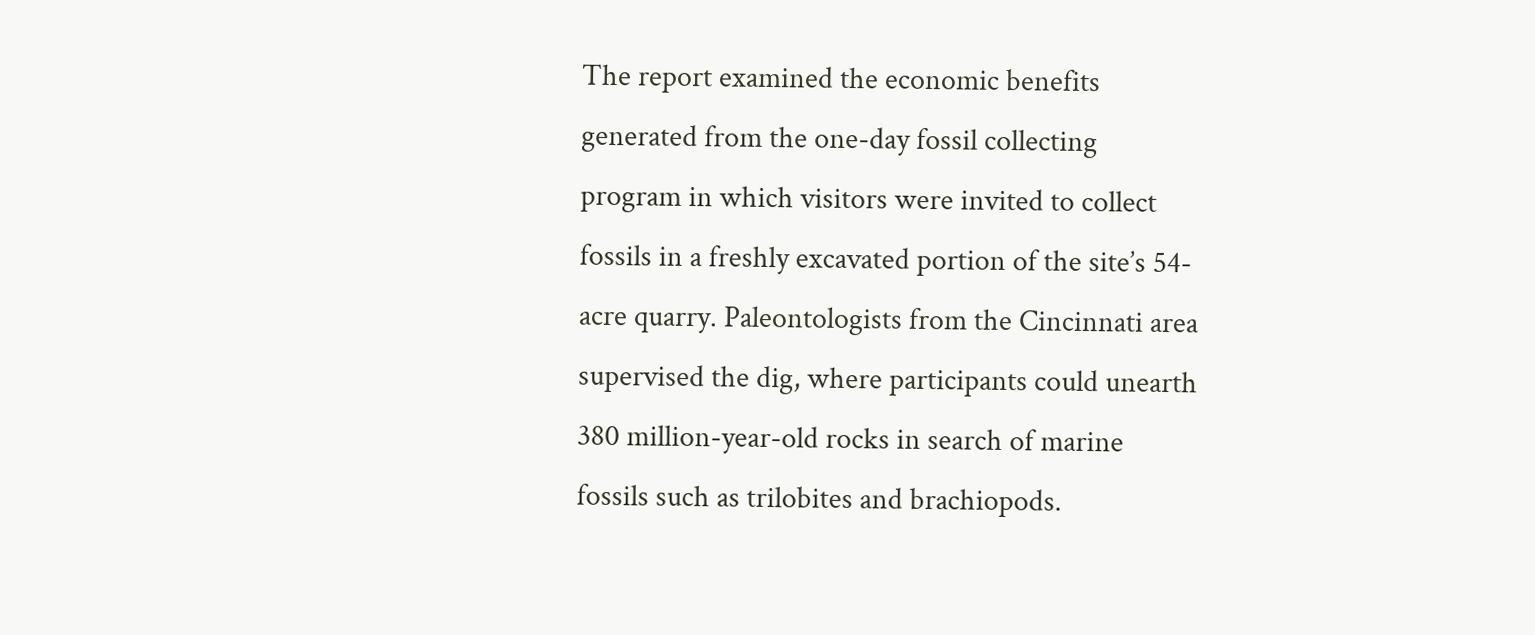The report examined the economic benefits generated from the one-day fossil collecting program in which visitors were invited to collect fossils in a freshly excavated portion of the site’s 54-acre quarry. Paleontologists from the Cincinnati area supervised the dig, where participants could unearth 380 million-year-old rocks in search of marine fossils such as trilobites and brachiopods.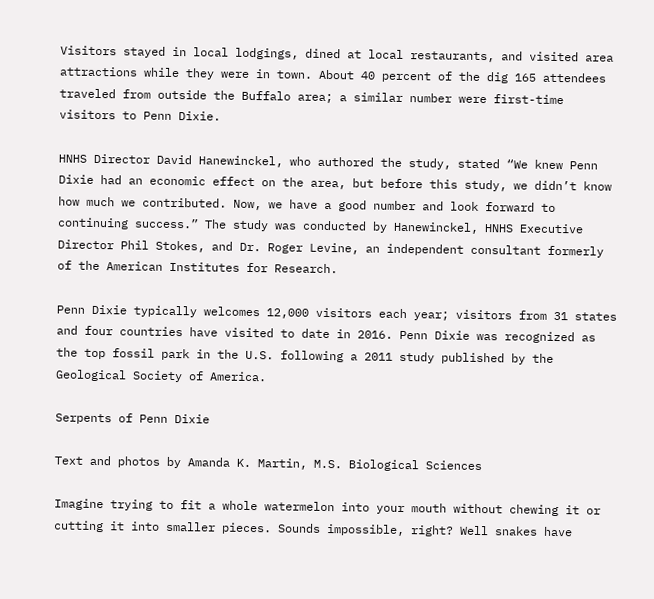Visitors stayed in local lodgings, dined at local restaurants, and visited area attractions while they were in town. About 40 percent of the dig 165 attendees traveled from outside the Buffalo area; a similar number were first-time visitors to Penn Dixie.

HNHS Director David Hanewinckel, who authored the study, stated “We knew Penn Dixie had an economic effect on the area, but before this study, we didn’t know how much we contributed. Now, we have a good number and look forward to continuing success.” The study was conducted by Hanewinckel, HNHS Executive Director Phil Stokes, and Dr. Roger Levine, an independent consultant formerly of the American Institutes for Research.

Penn Dixie typically welcomes 12,000 visitors each year; visitors from 31 states and four countries have visited to date in 2016. Penn Dixie was recognized as the top fossil park in the U.S. following a 2011 study published by the Geological Society of America.

Serpents of Penn Dixie

Text and photos by Amanda K. Martin, M.S. Biological Sciences

Imagine trying to fit a whole watermelon into your mouth without chewing it or cutting it into smaller pieces. Sounds impossible, right? Well snakes have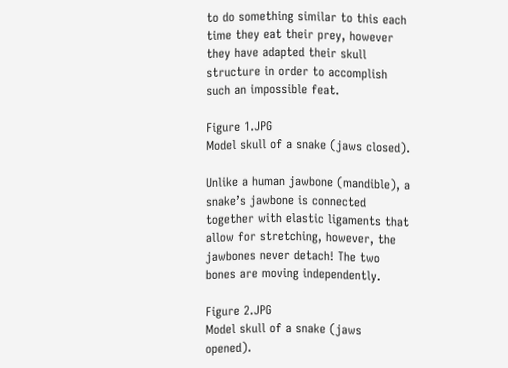to do something similar to this each time they eat their prey, however they have adapted their skull structure in order to accomplish such an impossible feat.

Figure 1.JPG
Model skull of a snake (jaws closed).

Unlike a human jawbone (mandible), a snake’s jawbone is connected together with elastic ligaments that allow for stretching, however, the jawbones never detach! The two bones are moving independently.

Figure 2.JPG
Model skull of a snake (jaws opened).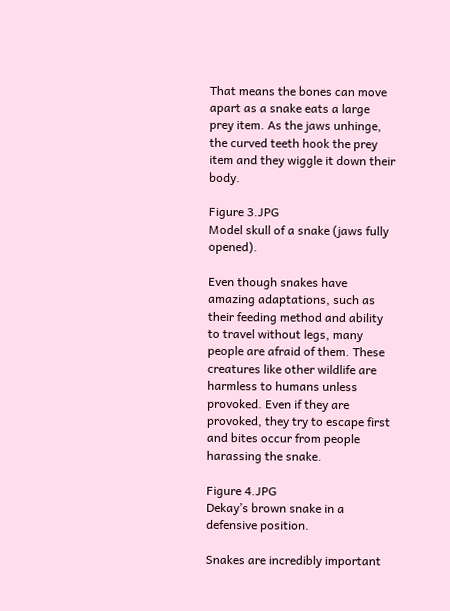That means the bones can move apart as a snake eats a large prey item. As the jaws unhinge, the curved teeth hook the prey item and they wiggle it down their body.

Figure 3.JPG
Model skull of a snake (jaws fully opened).

Even though snakes have amazing adaptations, such as their feeding method and ability to travel without legs, many people are afraid of them. These creatures like other wildlife are harmless to humans unless provoked. Even if they are provoked, they try to escape first and bites occur from people harassing the snake.

Figure 4.JPG
Dekay’s brown snake in a defensive position.

Snakes are incredibly important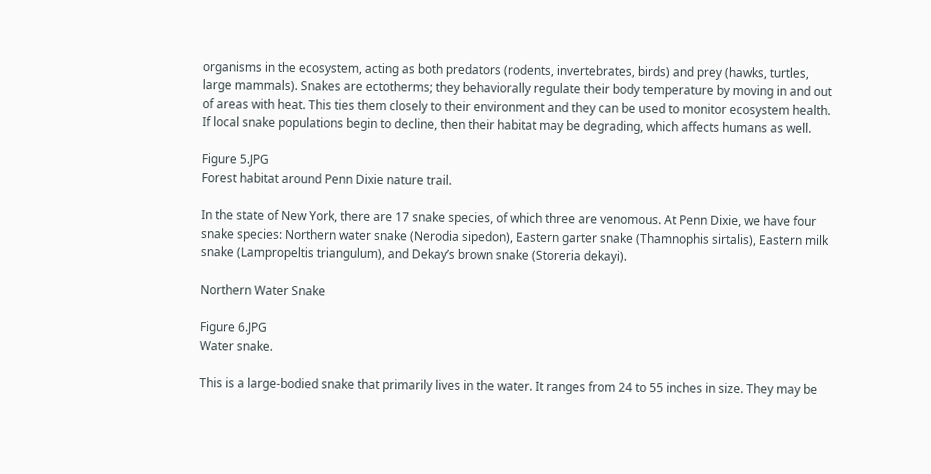organisms in the ecosystem, acting as both predators (rodents, invertebrates, birds) and prey (hawks, turtles, large mammals). Snakes are ectotherms; they behaviorally regulate their body temperature by moving in and out of areas with heat. This ties them closely to their environment and they can be used to monitor ecosystem health. If local snake populations begin to decline, then their habitat may be degrading, which affects humans as well.

Figure 5.JPG
Forest habitat around Penn Dixie nature trail.

In the state of New York, there are 17 snake species, of which three are venomous. At Penn Dixie, we have four snake species: Northern water snake (Nerodia sipedon), Eastern garter snake (Thamnophis sirtalis), Eastern milk snake (Lampropeltis triangulum), and Dekay’s brown snake (Storeria dekayi).

Northern Water Snake

Figure 6.JPG
Water snake.

This is a large-bodied snake that primarily lives in the water. It ranges from 24 to 55 inches in size. They may be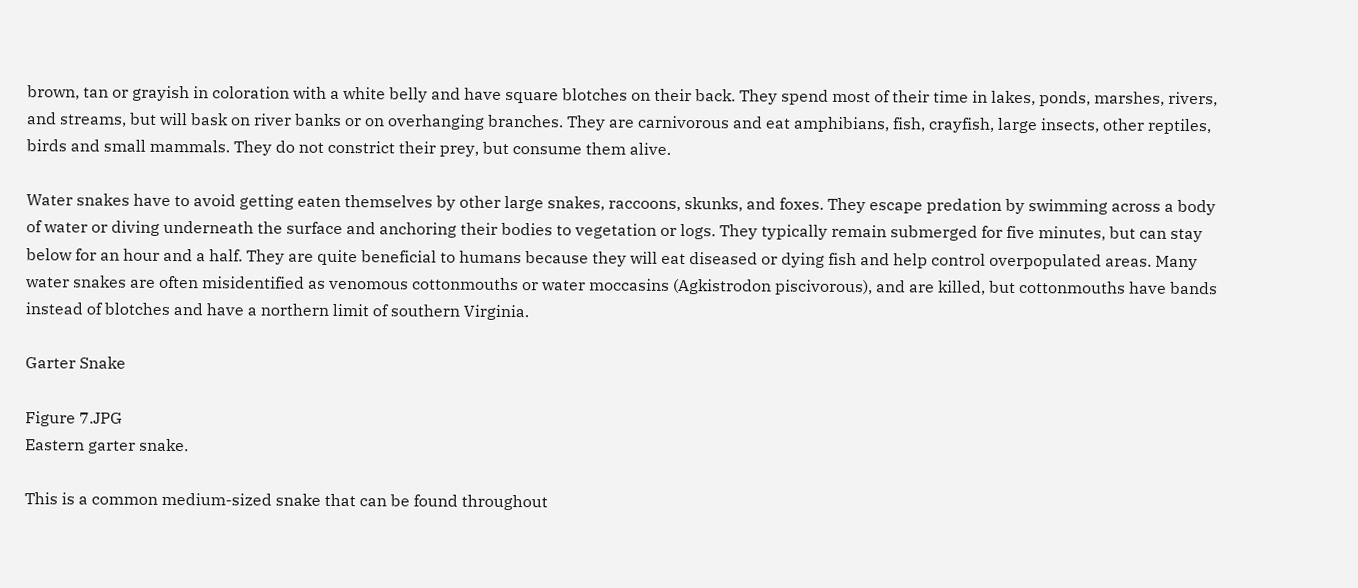brown, tan or grayish in coloration with a white belly and have square blotches on their back. They spend most of their time in lakes, ponds, marshes, rivers, and streams, but will bask on river banks or on overhanging branches. They are carnivorous and eat amphibians, fish, crayfish, large insects, other reptiles, birds and small mammals. They do not constrict their prey, but consume them alive.

Water snakes have to avoid getting eaten themselves by other large snakes, raccoons, skunks, and foxes. They escape predation by swimming across a body of water or diving underneath the surface and anchoring their bodies to vegetation or logs. They typically remain submerged for five minutes, but can stay below for an hour and a half. They are quite beneficial to humans because they will eat diseased or dying fish and help control overpopulated areas. Many water snakes are often misidentified as venomous cottonmouths or water moccasins (Agkistrodon piscivorous), and are killed, but cottonmouths have bands instead of blotches and have a northern limit of southern Virginia.

Garter Snake

Figure 7.JPG
Eastern garter snake.

This is a common medium-sized snake that can be found throughout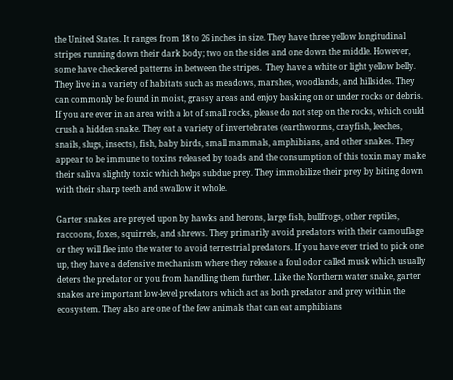the United States. It ranges from 18 to 26 inches in size. They have three yellow longitudinal stripes running down their dark body; two on the sides and one down the middle. However, some have checkered patterns in between the stripes.  They have a white or light yellow belly. They live in a variety of habitats such as meadows, marshes, woodlands, and hillsides. They can commonly be found in moist, grassy areas and enjoy basking on or under rocks or debris. If you are ever in an area with a lot of small rocks, please do not step on the rocks, which could crush a hidden snake. They eat a variety of invertebrates (earthworms, crayfish, leeches, snails, slugs, insects), fish, baby birds, small mammals, amphibians, and other snakes. They appear to be immune to toxins released by toads and the consumption of this toxin may make their saliva slightly toxic which helps subdue prey. They immobilize their prey by biting down with their sharp teeth and swallow it whole.

Garter snakes are preyed upon by hawks and herons, large fish, bullfrogs, other reptiles, raccoons, foxes, squirrels, and shrews. They primarily avoid predators with their camouflage or they will flee into the water to avoid terrestrial predators. If you have ever tried to pick one up, they have a defensive mechanism where they release a foul odor called musk which usually deters the predator or you from handling them further. Like the Northern water snake, garter snakes are important low-level predators which act as both predator and prey within the ecosystem. They also are one of the few animals that can eat amphibians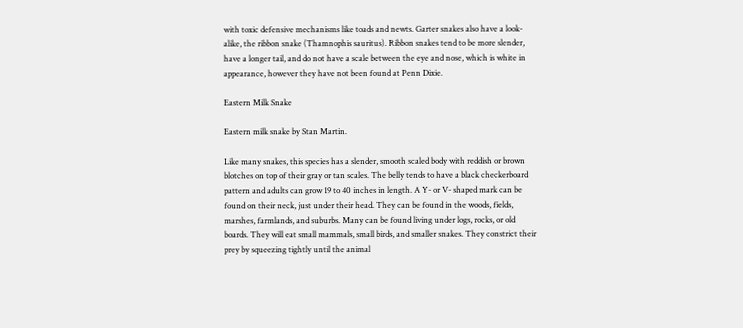with toxic defensive mechanisms like toads and newts. Garter snakes also have a look-alike, the ribbon snake (Thamnophis sauritus). Ribbon snakes tend to be more slender, have a longer tail, and do not have a scale between the eye and nose, which is white in appearance, however they have not been found at Penn Dixie.

Eastern Milk Snake

Eastern milk snake by Stan Martin.

Like many snakes, this species has a slender, smooth scaled body with reddish or brown blotches on top of their gray or tan scales. The belly tends to have a black checkerboard pattern and adults can grow 19 to 40 inches in length. A Y- or V- shaped mark can be found on their neck, just under their head. They can be found in the woods, fields, marshes, farmlands, and suburbs. Many can be found living under logs, rocks, or old boards. They will eat small mammals, small birds, and smaller snakes. They constrict their prey by squeezing tightly until the animal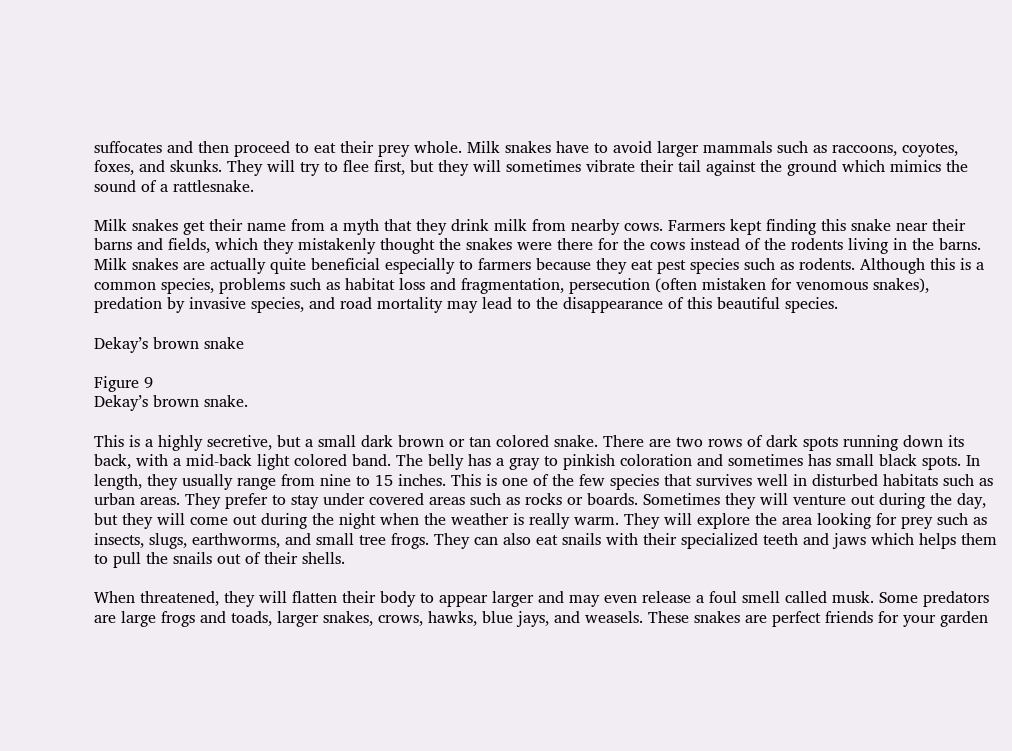suffocates and then proceed to eat their prey whole. Milk snakes have to avoid larger mammals such as raccoons, coyotes, foxes, and skunks. They will try to flee first, but they will sometimes vibrate their tail against the ground which mimics the sound of a rattlesnake.

Milk snakes get their name from a myth that they drink milk from nearby cows. Farmers kept finding this snake near their barns and fields, which they mistakenly thought the snakes were there for the cows instead of the rodents living in the barns. Milk snakes are actually quite beneficial especially to farmers because they eat pest species such as rodents. Although this is a common species, problems such as habitat loss and fragmentation, persecution (often mistaken for venomous snakes), predation by invasive species, and road mortality may lead to the disappearance of this beautiful species.

Dekay’s brown snake

Figure 9
Dekay’s brown snake.

This is a highly secretive, but a small dark brown or tan colored snake. There are two rows of dark spots running down its back, with a mid-back light colored band. The belly has a gray to pinkish coloration and sometimes has small black spots. In length, they usually range from nine to 15 inches. This is one of the few species that survives well in disturbed habitats such as urban areas. They prefer to stay under covered areas such as rocks or boards. Sometimes they will venture out during the day, but they will come out during the night when the weather is really warm. They will explore the area looking for prey such as insects, slugs, earthworms, and small tree frogs. They can also eat snails with their specialized teeth and jaws which helps them to pull the snails out of their shells.

When threatened, they will flatten their body to appear larger and may even release a foul smell called musk. Some predators are large frogs and toads, larger snakes, crows, hawks, blue jays, and weasels. These snakes are perfect friends for your garden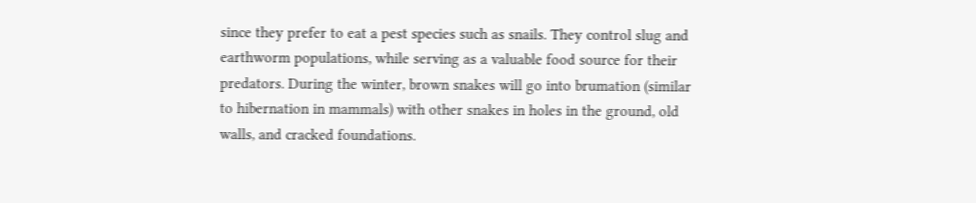since they prefer to eat a pest species such as snails. They control slug and earthworm populations, while serving as a valuable food source for their predators. During the winter, brown snakes will go into brumation (similar to hibernation in mammals) with other snakes in holes in the ground, old walls, and cracked foundations.